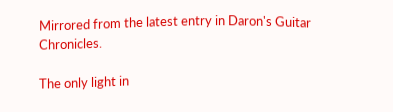Mirrored from the latest entry in Daron's Guitar Chronicles.

The only light in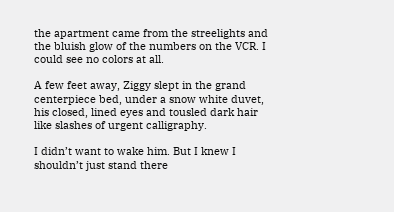the apartment came from the streelights and the bluish glow of the numbers on the VCR. I could see no colors at all.

A few feet away, Ziggy slept in the grand centerpiece bed, under a snow white duvet, his closed, lined eyes and tousled dark hair like slashes of urgent calligraphy.

I didn’t want to wake him. But I knew I shouldn’t just stand there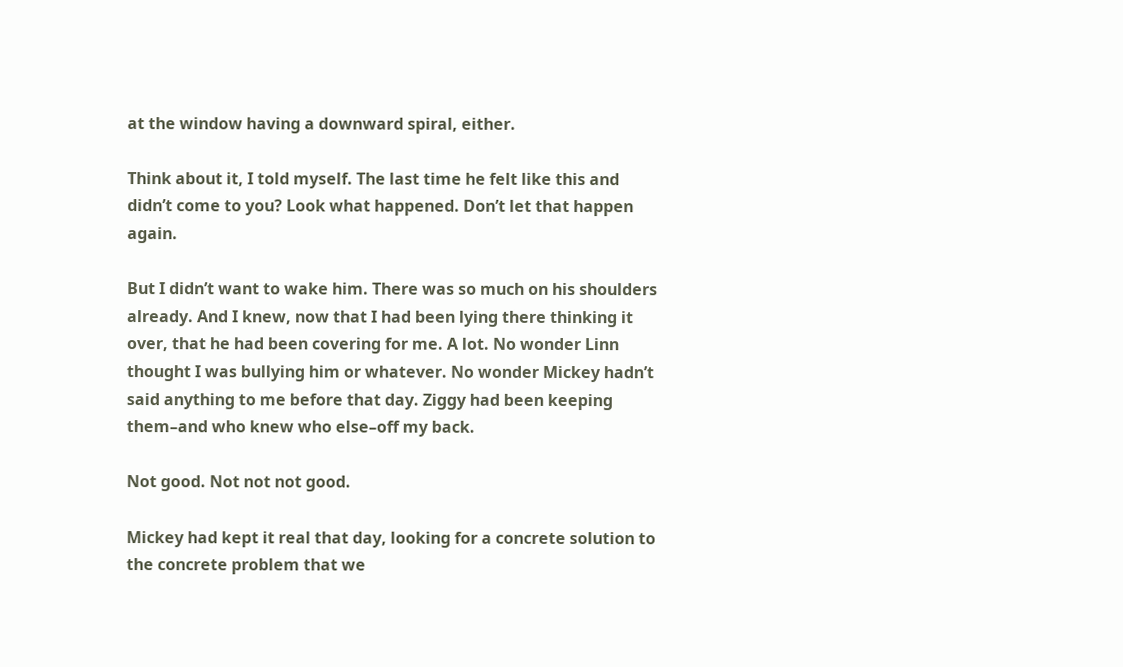at the window having a downward spiral, either.

Think about it, I told myself. The last time he felt like this and didn’t come to you? Look what happened. Don’t let that happen again.

But I didn’t want to wake him. There was so much on his shoulders already. And I knew, now that I had been lying there thinking it over, that he had been covering for me. A lot. No wonder Linn thought I was bullying him or whatever. No wonder Mickey hadn’t said anything to me before that day. Ziggy had been keeping them–and who knew who else–off my back.

Not good. Not not not good.

Mickey had kept it real that day, looking for a concrete solution to the concrete problem that we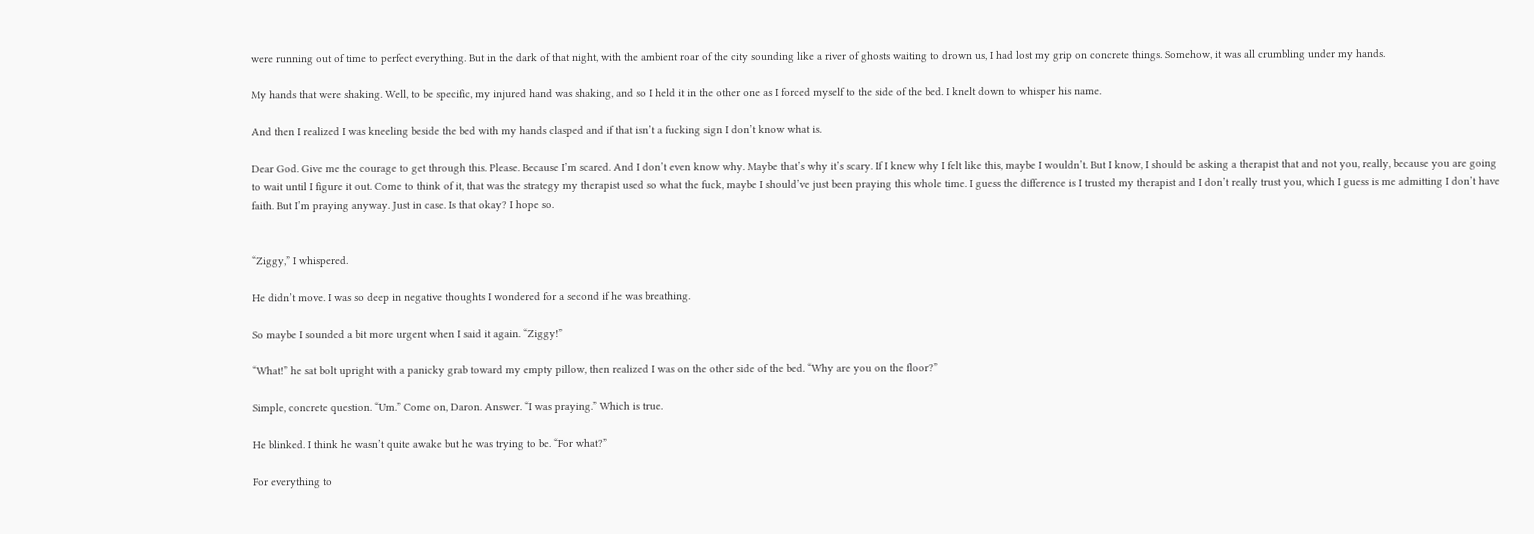were running out of time to perfect everything. But in the dark of that night, with the ambient roar of the city sounding like a river of ghosts waiting to drown us, I had lost my grip on concrete things. Somehow, it was all crumbling under my hands.

My hands that were shaking. Well, to be specific, my injured hand was shaking, and so I held it in the other one as I forced myself to the side of the bed. I knelt down to whisper his name.

And then I realized I was kneeling beside the bed with my hands clasped and if that isn’t a fucking sign I don’t know what is.

Dear God. Give me the courage to get through this. Please. Because I’m scared. And I don’t even know why. Maybe that’s why it’s scary. If I knew why I felt like this, maybe I wouldn’t. But I know, I should be asking a therapist that and not you, really, because you are going to wait until I figure it out. Come to think of it, that was the strategy my therapist used so what the fuck, maybe I should’ve just been praying this whole time. I guess the difference is I trusted my therapist and I don’t really trust you, which I guess is me admitting I don’t have faith. But I’m praying anyway. Just in case. Is that okay? I hope so.


“Ziggy,” I whispered.

He didn’t move. I was so deep in negative thoughts I wondered for a second if he was breathing.

So maybe I sounded a bit more urgent when I said it again. “Ziggy!”

“What!” he sat bolt upright with a panicky grab toward my empty pillow, then realized I was on the other side of the bed. “Why are you on the floor?”

Simple, concrete question. “Um.” Come on, Daron. Answer. “I was praying.” Which is true.

He blinked. I think he wasn’t quite awake but he was trying to be. “For what?”

For everything to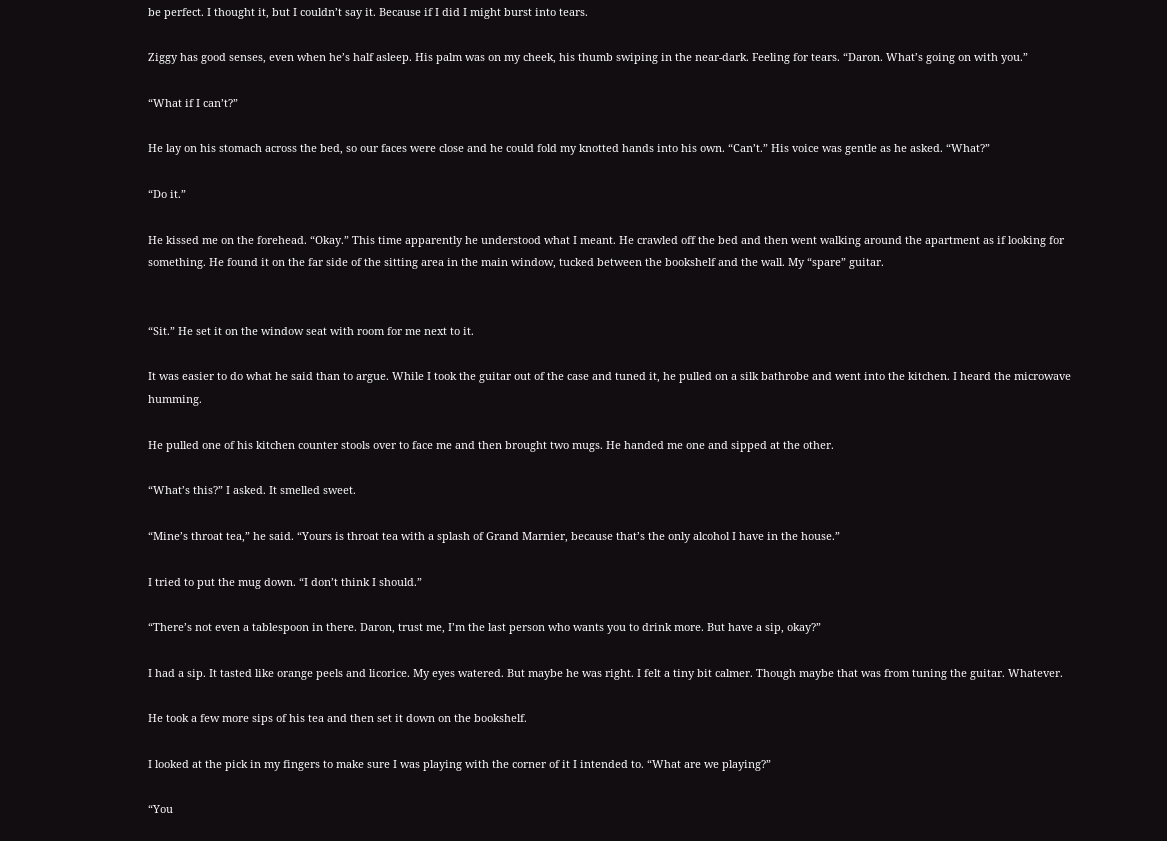be perfect. I thought it, but I couldn’t say it. Because if I did I might burst into tears.

Ziggy has good senses, even when he’s half asleep. His palm was on my cheek, his thumb swiping in the near-dark. Feeling for tears. “Daron. What’s going on with you.”

“What if I can’t?”

He lay on his stomach across the bed, so our faces were close and he could fold my knotted hands into his own. “Can’t.” His voice was gentle as he asked. “What?”

“Do it.”

He kissed me on the forehead. “Okay.” This time apparently he understood what I meant. He crawled off the bed and then went walking around the apartment as if looking for something. He found it on the far side of the sitting area in the main window, tucked between the bookshelf and the wall. My “spare” guitar.


“Sit.” He set it on the window seat with room for me next to it.

It was easier to do what he said than to argue. While I took the guitar out of the case and tuned it, he pulled on a silk bathrobe and went into the kitchen. I heard the microwave humming.

He pulled one of his kitchen counter stools over to face me and then brought two mugs. He handed me one and sipped at the other.

“What’s this?” I asked. It smelled sweet.

“Mine’s throat tea,” he said. “Yours is throat tea with a splash of Grand Marnier, because that’s the only alcohol I have in the house.”

I tried to put the mug down. “I don’t think I should.”

“There’s not even a tablespoon in there. Daron, trust me, I’m the last person who wants you to drink more. But have a sip, okay?”

I had a sip. It tasted like orange peels and licorice. My eyes watered. But maybe he was right. I felt a tiny bit calmer. Though maybe that was from tuning the guitar. Whatever.

He took a few more sips of his tea and then set it down on the bookshelf.

I looked at the pick in my fingers to make sure I was playing with the corner of it I intended to. “What are we playing?”

“You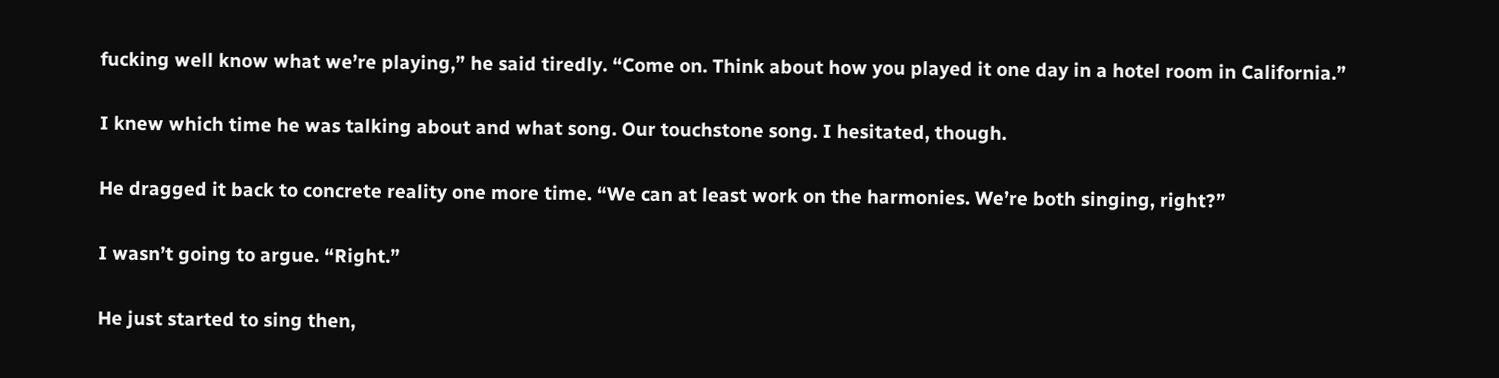fucking well know what we’re playing,” he said tiredly. “Come on. Think about how you played it one day in a hotel room in California.”

I knew which time he was talking about and what song. Our touchstone song. I hesitated, though.

He dragged it back to concrete reality one more time. “We can at least work on the harmonies. We’re both singing, right?”

I wasn’t going to argue. “Right.”

He just started to sing then,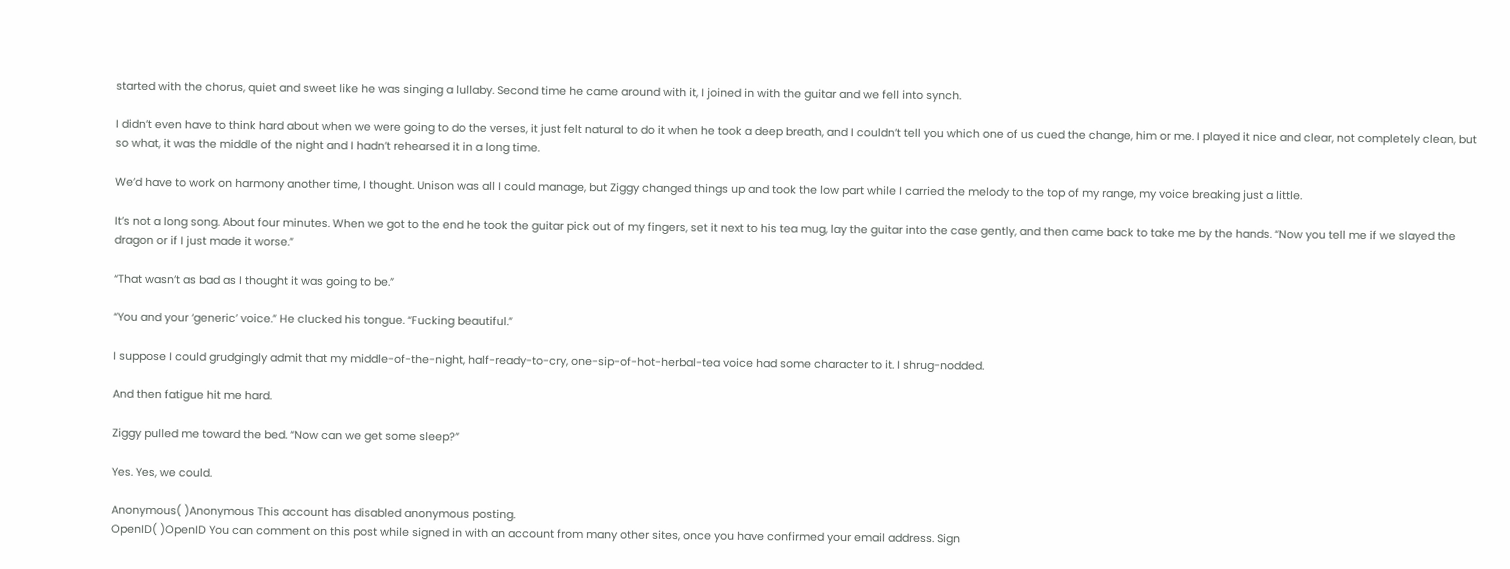started with the chorus, quiet and sweet like he was singing a lullaby. Second time he came around with it, I joined in with the guitar and we fell into synch.

I didn’t even have to think hard about when we were going to do the verses, it just felt natural to do it when he took a deep breath, and I couldn’t tell you which one of us cued the change, him or me. I played it nice and clear, not completely clean, but so what, it was the middle of the night and I hadn’t rehearsed it in a long time.

We’d have to work on harmony another time, I thought. Unison was all I could manage, but Ziggy changed things up and took the low part while I carried the melody to the top of my range, my voice breaking just a little.

It’s not a long song. About four minutes. When we got to the end he took the guitar pick out of my fingers, set it next to his tea mug, lay the guitar into the case gently, and then came back to take me by the hands. “Now you tell me if we slayed the dragon or if I just made it worse.”

“That wasn’t as bad as I thought it was going to be.”

“You and your ‘generic’ voice.” He clucked his tongue. “Fucking beautiful.”

I suppose I could grudgingly admit that my middle-of-the-night, half-ready-to-cry, one-sip-of-hot-herbal-tea voice had some character to it. I shrug-nodded.

And then fatigue hit me hard.

Ziggy pulled me toward the bed. “Now can we get some sleep?”

Yes. Yes, we could.

Anonymous( )Anonymous This account has disabled anonymous posting.
OpenID( )OpenID You can comment on this post while signed in with an account from many other sites, once you have confirmed your email address. Sign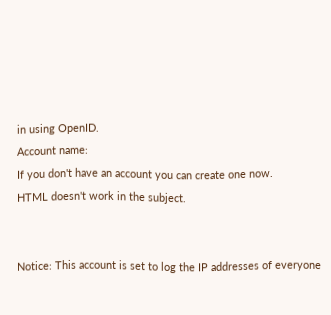in using OpenID.
Account name:
If you don't have an account you can create one now.
HTML doesn't work in the subject.


Notice: This account is set to log the IP addresses of everyone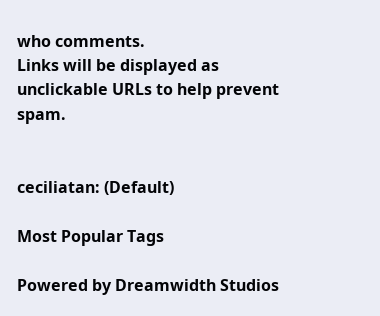who comments.
Links will be displayed as unclickable URLs to help prevent spam.


ceciliatan: (Default)

Most Popular Tags

Powered by Dreamwidth Studios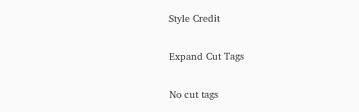Style Credit

Expand Cut Tags

No cut tags